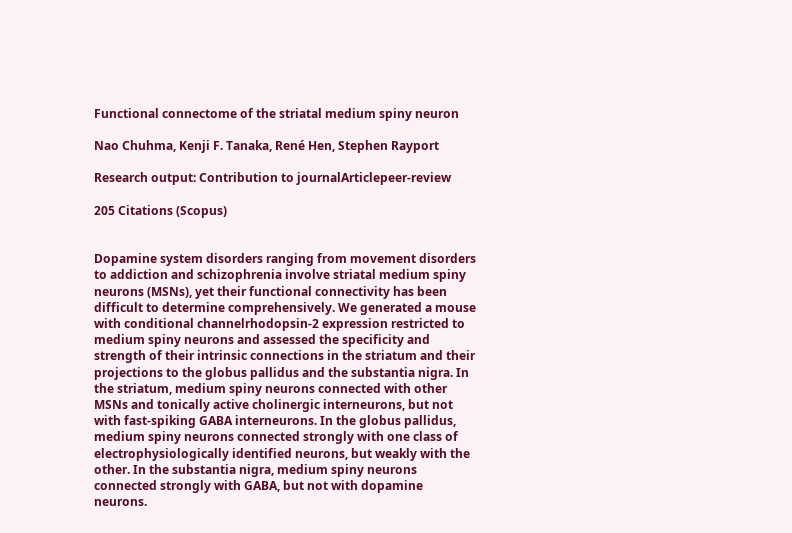Functional connectome of the striatal medium spiny neuron

Nao Chuhma, Kenji F. Tanaka, René Hen, Stephen Rayport

Research output: Contribution to journalArticlepeer-review

205 Citations (Scopus)


Dopamine system disorders ranging from movement disorders to addiction and schizophrenia involve striatal medium spiny neurons (MSNs), yet their functional connectivity has been difficult to determine comprehensively. We generated a mouse with conditional channelrhodopsin-2 expression restricted to medium spiny neurons and assessed the specificity and strength of their intrinsic connections in the striatum and their projections to the globus pallidus and the substantia nigra. In the striatum, medium spiny neurons connected with other MSNs and tonically active cholinergic interneurons, but not with fast-spiking GABA interneurons. In the globus pallidus, medium spiny neurons connected strongly with one class of electrophysiologically identified neurons, but weakly with the other. In the substantia nigra, medium spiny neurons connected strongly with GABA, but not with dopamine neurons.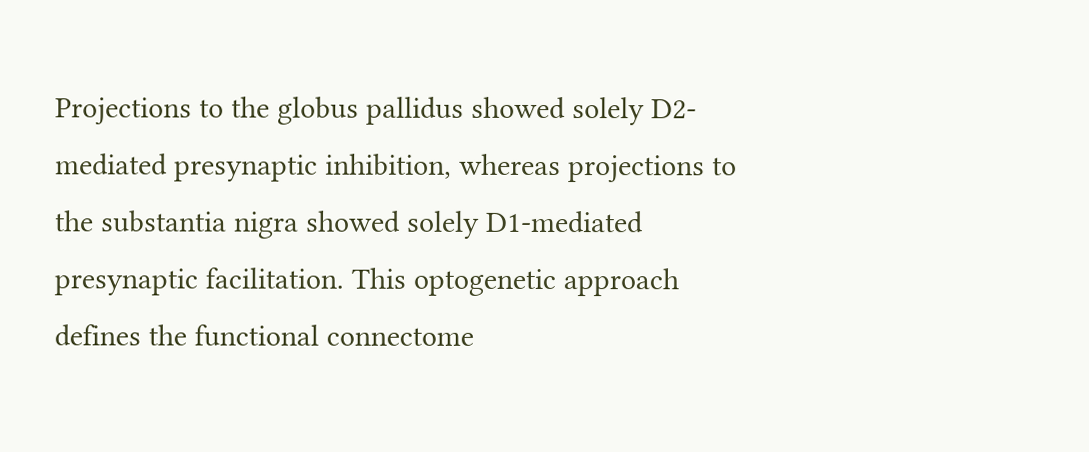Projections to the globus pallidus showed solely D2-mediated presynaptic inhibition, whereas projections to the substantia nigra showed solely D1-mediated presynaptic facilitation. This optogenetic approach defines the functional connectome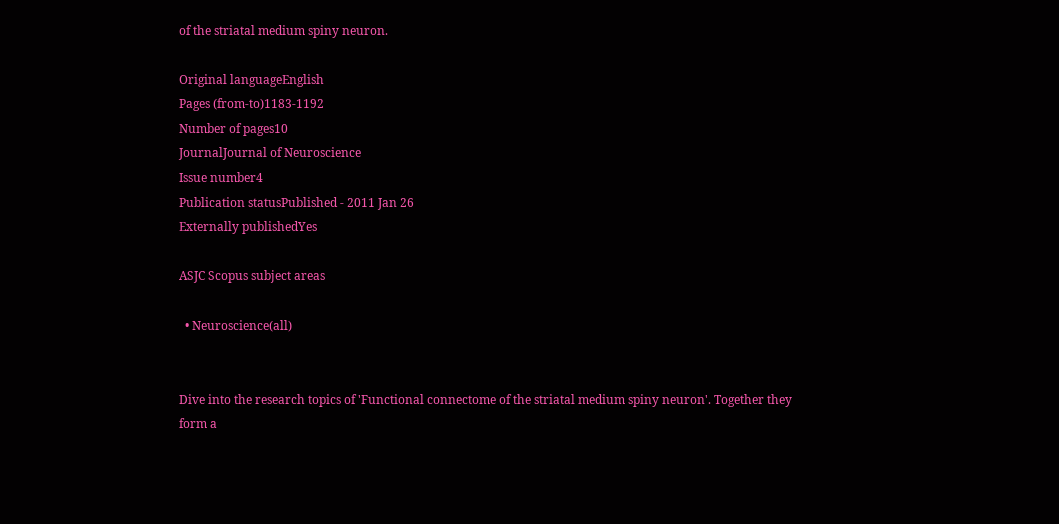of the striatal medium spiny neuron.

Original languageEnglish
Pages (from-to)1183-1192
Number of pages10
JournalJournal of Neuroscience
Issue number4
Publication statusPublished - 2011 Jan 26
Externally publishedYes

ASJC Scopus subject areas

  • Neuroscience(all)


Dive into the research topics of 'Functional connectome of the striatal medium spiny neuron'. Together they form a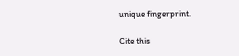unique fingerprint.

Cite this